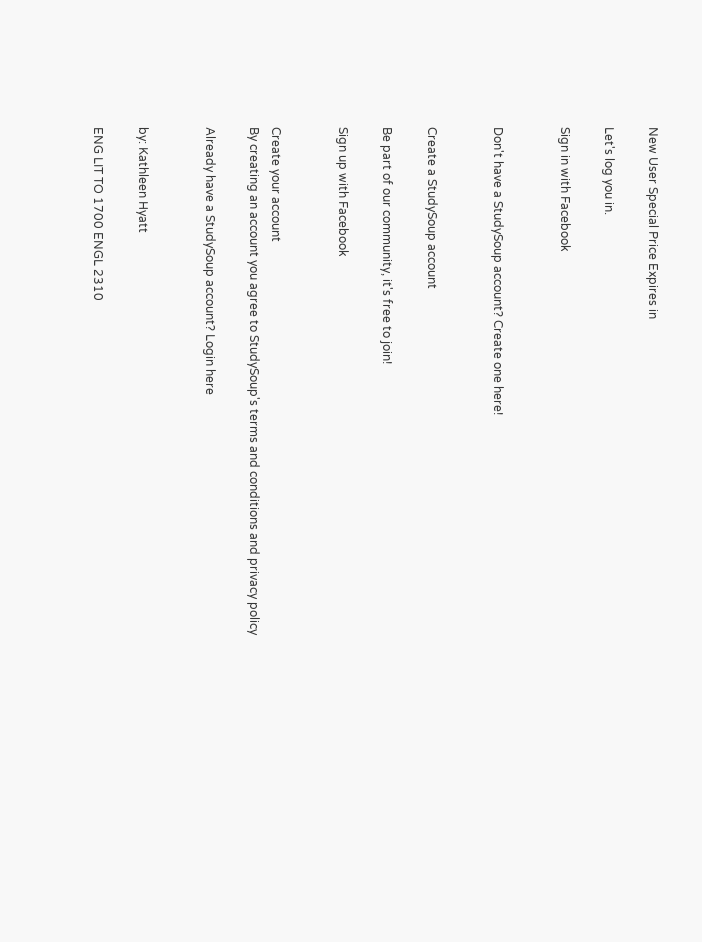New User Special Price Expires in

Let's log you in.

Sign in with Facebook


Don't have a StudySoup account? Create one here!


Create a StudySoup account

Be part of our community, it's free to join!

Sign up with Facebook


Create your account
By creating an account you agree to StudySoup's terms and conditions and privacy policy

Already have a StudySoup account? Login here


by: Kathleen Hyatt

ENG LIT TO 1700 ENGL 2310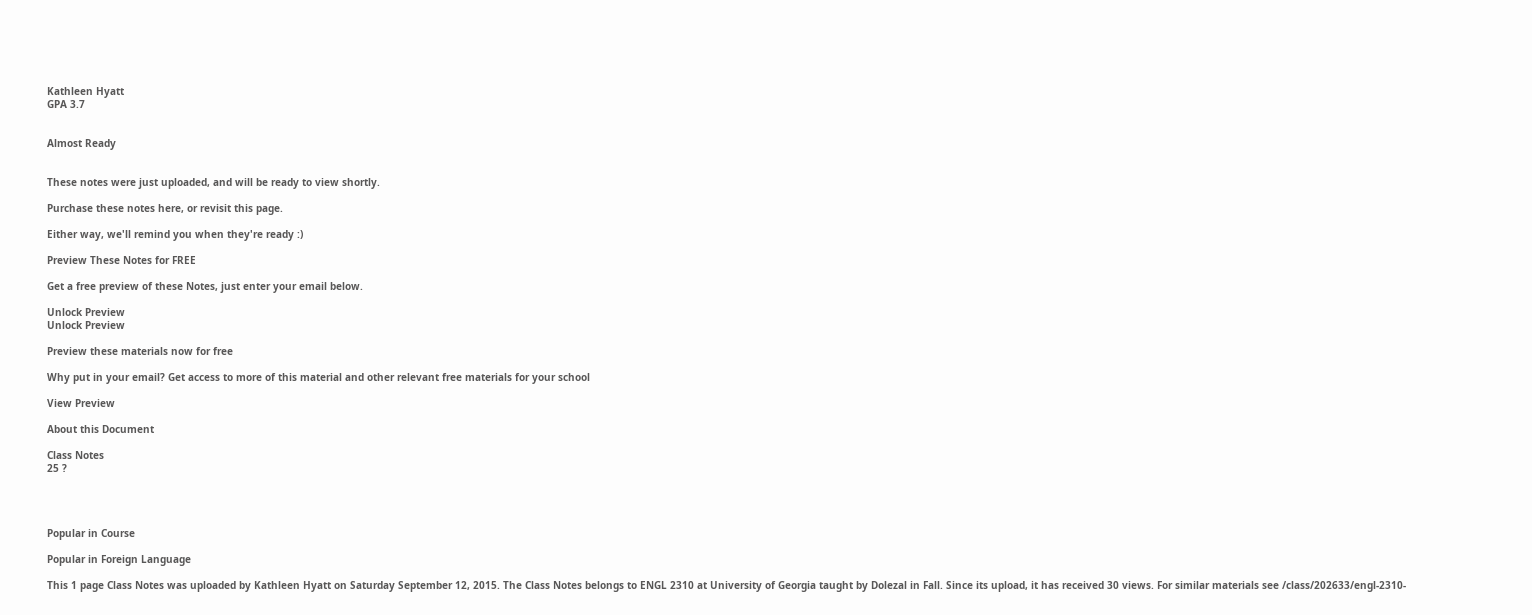Kathleen Hyatt
GPA 3.7


Almost Ready


These notes were just uploaded, and will be ready to view shortly.

Purchase these notes here, or revisit this page.

Either way, we'll remind you when they're ready :)

Preview These Notes for FREE

Get a free preview of these Notes, just enter your email below.

Unlock Preview
Unlock Preview

Preview these materials now for free

Why put in your email? Get access to more of this material and other relevant free materials for your school

View Preview

About this Document

Class Notes
25 ?




Popular in Course

Popular in Foreign Language

This 1 page Class Notes was uploaded by Kathleen Hyatt on Saturday September 12, 2015. The Class Notes belongs to ENGL 2310 at University of Georgia taught by Dolezal in Fall. Since its upload, it has received 30 views. For similar materials see /class/202633/engl-2310-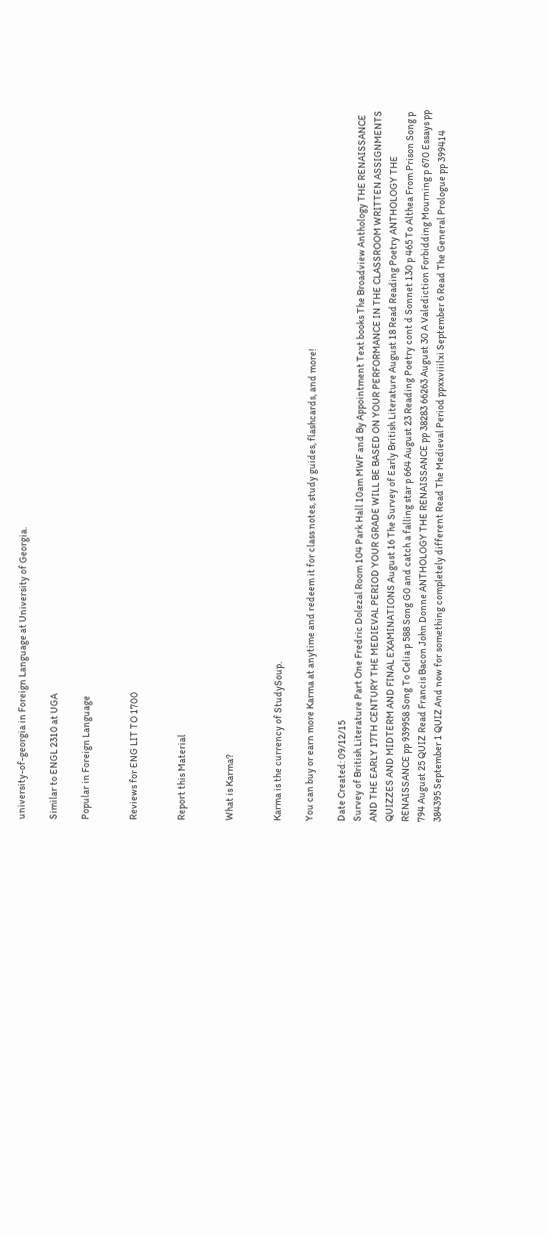university-of-georgia in Foreign Language at University of Georgia.

Similar to ENGL 2310 at UGA

Popular in Foreign Language


Reviews for ENG LIT TO 1700


Report this Material


What is Karma?


Karma is the currency of StudySoup.

You can buy or earn more Karma at anytime and redeem it for class notes, study guides, flashcards, and more!

Date Created: 09/12/15
Survey of British Literature Part One Fredric Dolezal Room 104 Park Hall 10am MWF and By Appointment Text books The Broadview Anthology THE RENAISSANCE AND THE EARLY 17TH CENTURY THE MEDIEVAL PERIOD YOUR GRADE WILL BE BASED ON YOUR PERFORMANCE IN THE CLASSROOM WRITTEN ASSIGNMENTS QUIZZES AND MIDTERM AND FINAL EXAMINATIONS August 16 The Survey of Early British Literature August 18 Read Reading Poetry ANTHOLOGY THE RENAISSANCE pp 939958 Song To Celia p 588 Song G0 and catch a falling star p 664 August 23 Reading Poetry cont d Sonnet 130 p 465 To Althea From Prison Song p 794 August 25 QUIZ Read Francis Bacon John Donne ANTHOLOGY THE RENAISSANCE pp 38283 66263 August 30 A Valediction Forbidding Mourning p 670 Essays pp 384395 September 1 QUIZ And now for something completely different Read The Medieval Period ppxxviiilxi September 6 Read The General Prologue pp 399414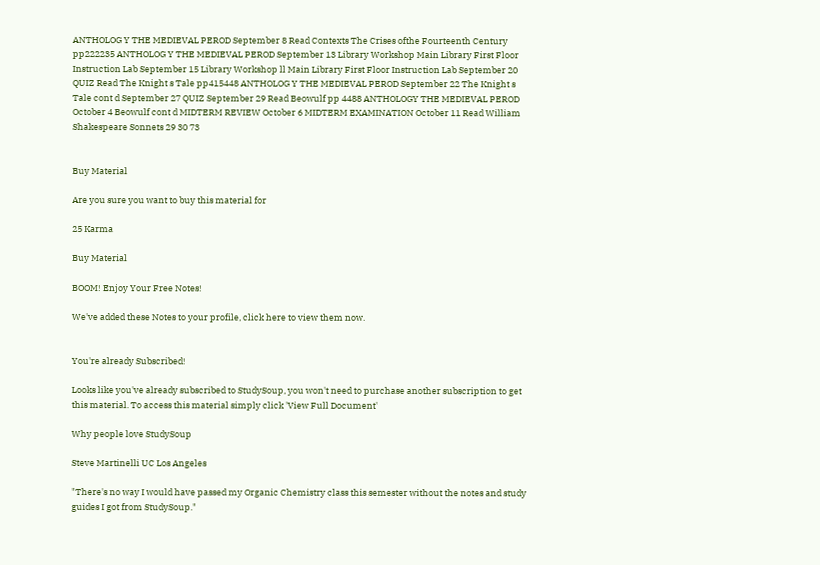ANTHOLOG Y THE MEDIEVAL PEROD September 8 Read Contexts The Crises ofthe Fourteenth Century pp222235 ANTHOLOG Y THE MEDIEVAL PEROD September 13 Library Workshop Main Library First Floor Instruction Lab September 15 Library Workshop ll Main Library First Floor Instruction Lab September 20 QUIZ Read The Knight s Tale pp415448 ANTHOLOG Y THE MEDIEVAL PEROD September 22 The Knight s Tale cont d September 27 QUIZ September 29 Read Beowulf pp 4488 ANTHOLOGY THE MEDIEVAL PEROD October 4 Beowulf cont d MIDTERM REVIEW October 6 MIDTERM EXAMINATION October 11 Read William Shakespeare Sonnets 29 30 73


Buy Material

Are you sure you want to buy this material for

25 Karma

Buy Material

BOOM! Enjoy Your Free Notes!

We've added these Notes to your profile, click here to view them now.


You're already Subscribed!

Looks like you've already subscribed to StudySoup, you won't need to purchase another subscription to get this material. To access this material simply click 'View Full Document'

Why people love StudySoup

Steve Martinelli UC Los Angeles

"There's no way I would have passed my Organic Chemistry class this semester without the notes and study guides I got from StudySoup."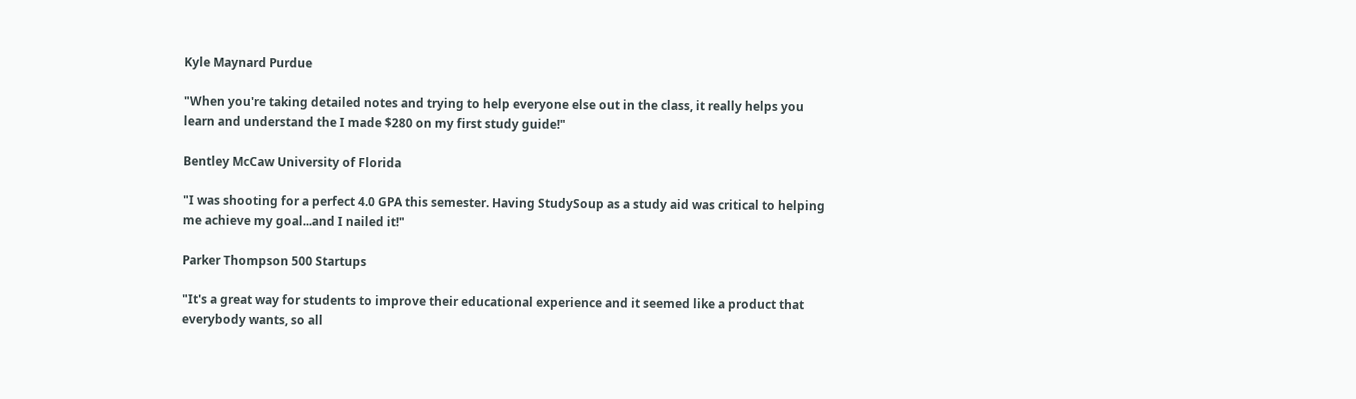Kyle Maynard Purdue

"When you're taking detailed notes and trying to help everyone else out in the class, it really helps you learn and understand the I made $280 on my first study guide!"

Bentley McCaw University of Florida

"I was shooting for a perfect 4.0 GPA this semester. Having StudySoup as a study aid was critical to helping me achieve my goal...and I nailed it!"

Parker Thompson 500 Startups

"It's a great way for students to improve their educational experience and it seemed like a product that everybody wants, so all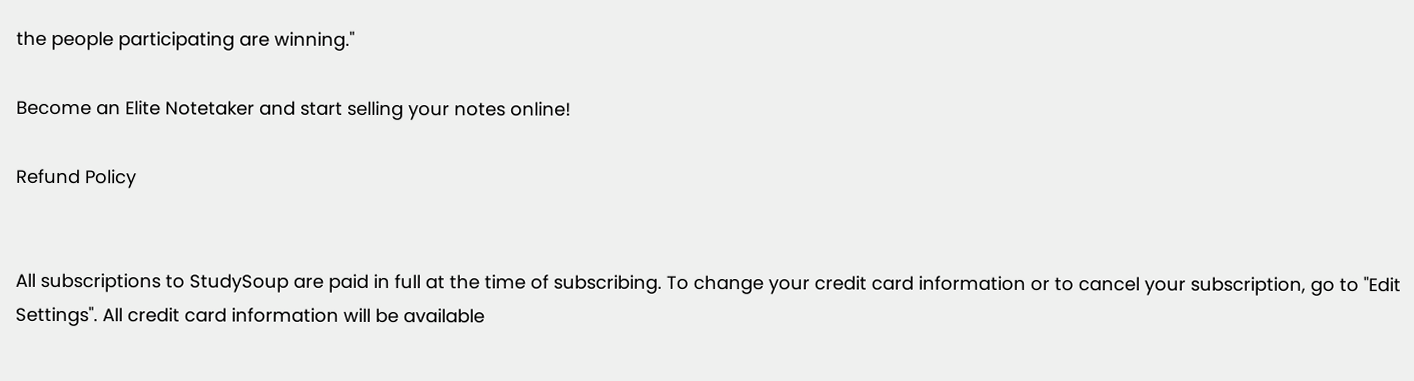the people participating are winning."

Become an Elite Notetaker and start selling your notes online!

Refund Policy


All subscriptions to StudySoup are paid in full at the time of subscribing. To change your credit card information or to cancel your subscription, go to "Edit Settings". All credit card information will be available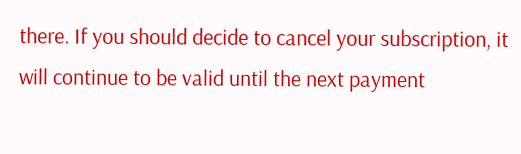there. If you should decide to cancel your subscription, it will continue to be valid until the next payment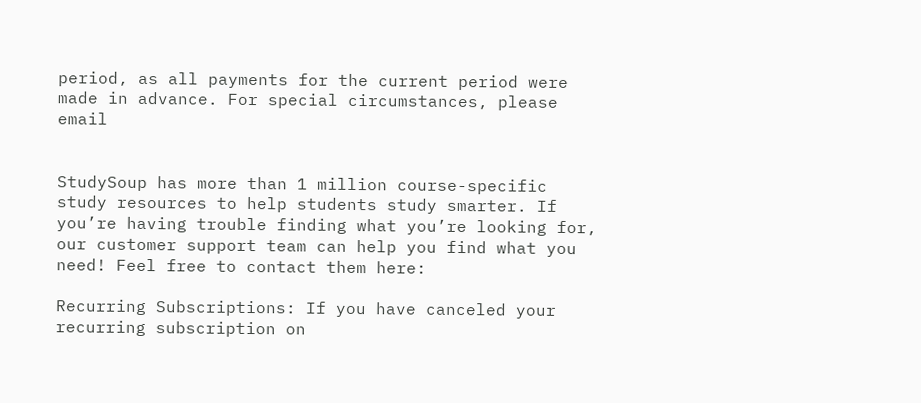period, as all payments for the current period were made in advance. For special circumstances, please email


StudySoup has more than 1 million course-specific study resources to help students study smarter. If you’re having trouble finding what you’re looking for, our customer support team can help you find what you need! Feel free to contact them here:

Recurring Subscriptions: If you have canceled your recurring subscription on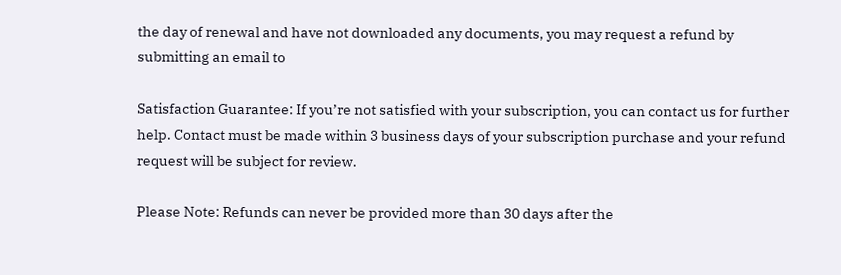the day of renewal and have not downloaded any documents, you may request a refund by submitting an email to

Satisfaction Guarantee: If you’re not satisfied with your subscription, you can contact us for further help. Contact must be made within 3 business days of your subscription purchase and your refund request will be subject for review.

Please Note: Refunds can never be provided more than 30 days after the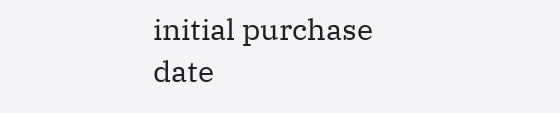initial purchase date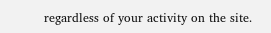regardless of your activity on the site.